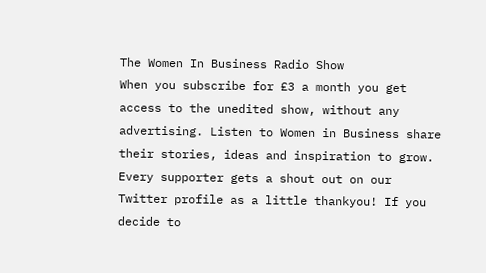The Women In Business Radio Show
When you subscribe for £3 a month you get access to the unedited show, without any advertising. Listen to Women in Business share their stories, ideas and inspiration to grow. Every supporter gets a shout out on our Twitter profile as a little thankyou! If you decide to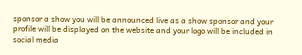sponsor a show you will be announced live as a show sponsor and your profile will be displayed on the website and your logo will be included in social media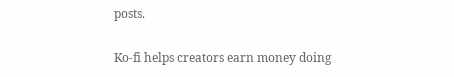posts.

Ko-fi helps creators earn money doing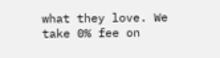what they love. We take 0% fee on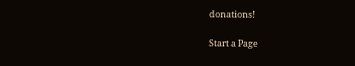donations!

Start a Page